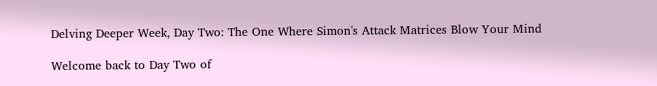Delving Deeper Week, Day Two: The One Where Simon's Attack Matrices Blow Your Mind

Welcome back to Day Two of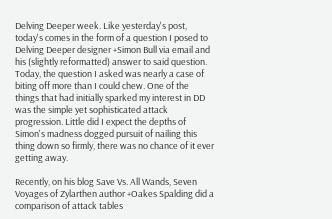Delving Deeper week. Like yesterday's post, today's comes in the form of a question I posed to Delving Deeper designer +Simon Bull via email and his (slightly reformatted) answer to said question. Today, the question I asked was nearly a case of biting off more than I could chew. One of the things that had initially sparked my interest in DD was the simple yet sophisticated attack progression. Little did I expect the depths of Simon's madness dogged pursuit of nailing this thing down so firmly, there was no chance of it ever getting away.

Recently, on his blog Save Vs. All Wands, Seven Voyages of Zylarthen author +Oakes Spalding did a comparison of attack tables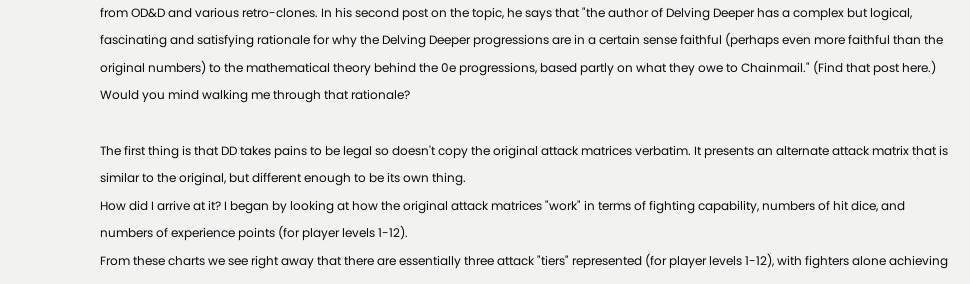from OD&D and various retro-clones. In his second post on the topic, he says that "the author of Delving Deeper has a complex but logical, fascinating and satisfying rationale for why the Delving Deeper progressions are in a certain sense faithful (perhaps even more faithful than the original numbers) to the mathematical theory behind the 0e progressions, based partly on what they owe to Chainmail." (Find that post here.) Would you mind walking me through that rationale?

The first thing is that DD takes pains to be legal so doesn't copy the original attack matrices verbatim. It presents an alternate attack matrix that is similar to the original, but different enough to be its own thing.
How did I arrive at it? I began by looking at how the original attack matrices "work" in terms of fighting capability, numbers of hit dice, and numbers of experience points (for player levels 1-12).
From these charts we see right away that there are essentially three attack "tiers" represented (for player levels 1-12), with fighters alone achieving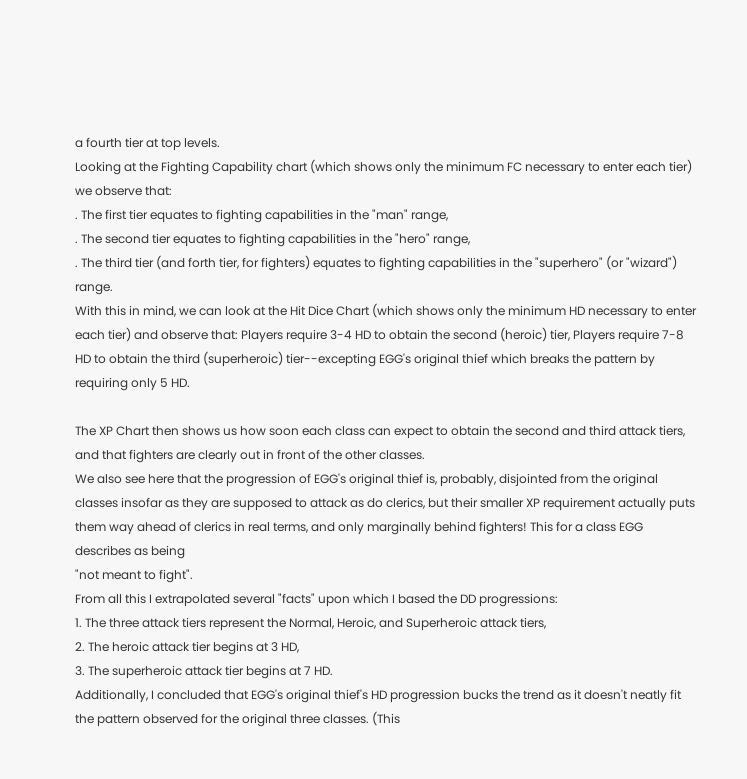a fourth tier at top levels.
Looking at the Fighting Capability chart (which shows only the minimum FC necessary to enter each tier) we observe that:
. The first tier equates to fighting capabilities in the "man" range,
. The second tier equates to fighting capabilities in the "hero" range,
. The third tier (and forth tier, for fighters) equates to fighting capabilities in the "superhero" (or "wizard") range.
With this in mind, we can look at the Hit Dice Chart (which shows only the minimum HD necessary to enter each tier) and observe that: Players require 3-4 HD to obtain the second (heroic) tier, Players require 7-8 HD to obtain the third (superheroic) tier--excepting EGG's original thief which breaks the pattern by requiring only 5 HD.

The XP Chart then shows us how soon each class can expect to obtain the second and third attack tiers, and that fighters are clearly out in front of the other classes.
We also see here that the progression of EGG's original thief is, probably, disjointed from the original classes insofar as they are supposed to attack as do clerics, but their smaller XP requirement actually puts them way ahead of clerics in real terms, and only marginally behind fighters! This for a class EGG describes as being
"not meant to fight".
From all this I extrapolated several "facts" upon which I based the DD progressions:
1. The three attack tiers represent the Normal, Heroic, and Superheroic attack tiers,
2. The heroic attack tier begins at 3 HD,
3. The superheroic attack tier begins at 7 HD.
Additionally, I concluded that EGG's original thief's HD progression bucks the trend as it doesn't neatly fit the pattern observed for the original three classes. (This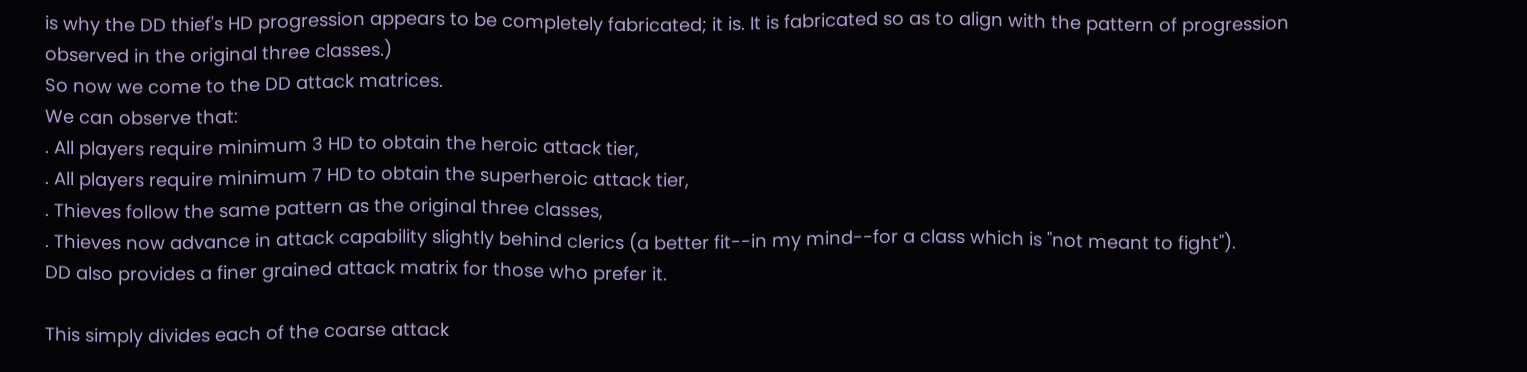is why the DD thief's HD progression appears to be completely fabricated; it is. It is fabricated so as to align with the pattern of progression observed in the original three classes.)
So now we come to the DD attack matrices.
We can observe that:
. All players require minimum 3 HD to obtain the heroic attack tier,
. All players require minimum 7 HD to obtain the superheroic attack tier,
. Thieves follow the same pattern as the original three classes,
. Thieves now advance in attack capability slightly behind clerics (a better fit--in my mind--for a class which is "not meant to fight").
DD also provides a finer grained attack matrix for those who prefer it.

This simply divides each of the coarse attack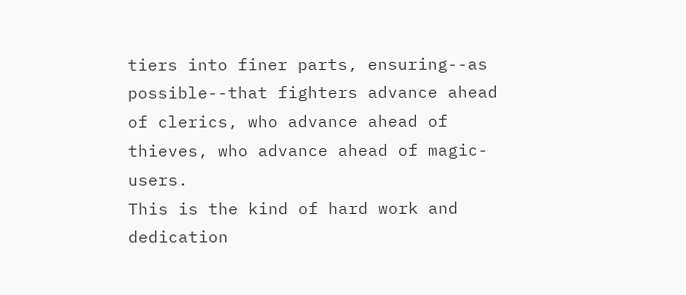tiers into finer parts, ensuring--as possible--that fighters advance ahead of clerics, who advance ahead of thieves, who advance ahead of magic-users.
This is the kind of hard work and dedication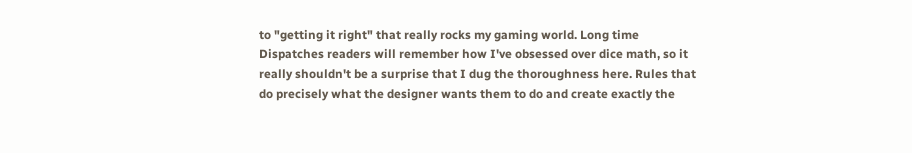to "getting it right" that really rocks my gaming world. Long time Dispatches readers will remember how I've obsessed over dice math, so it really shouldn't be a surprise that I dug the thoroughness here. Rules that do precisely what the designer wants them to do and create exactly the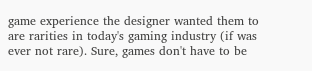game experience the designer wanted them to are rarities in today's gaming industry (if was ever not rare). Sure, games don't have to be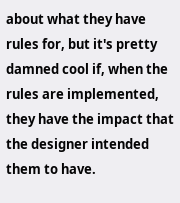about what they have rules for, but it's pretty damned cool if, when the rules are implemented, they have the impact that the designer intended them to have.